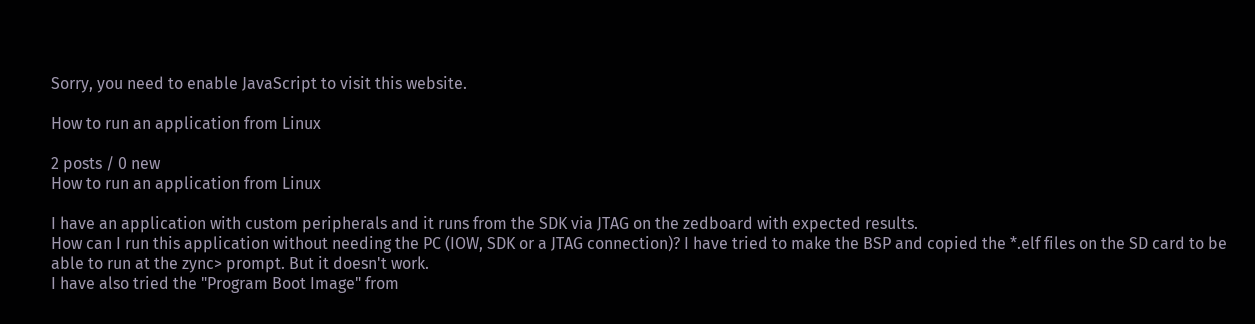Sorry, you need to enable JavaScript to visit this website.

How to run an application from Linux

2 posts / 0 new
How to run an application from Linux

I have an application with custom peripherals and it runs from the SDK via JTAG on the zedboard with expected results.
How can I run this application without needing the PC (IOW, SDK or a JTAG connection)? I have tried to make the BSP and copied the *.elf files on the SD card to be able to run at the zync> prompt. But it doesn't work.
I have also tried the "Program Boot Image" from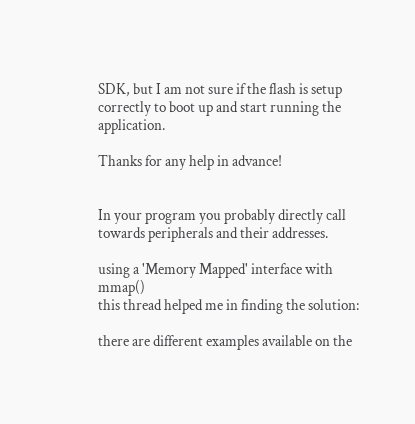SDK, but I am not sure if the flash is setup correctly to boot up and start running the application.

Thanks for any help in advance!


In your program you probably directly call towards peripherals and their addresses.

using a 'Memory Mapped' interface with mmap()
this thread helped me in finding the solution:

there are different examples available on the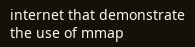internet that demonstrate the use of mmap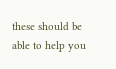these should be able to help you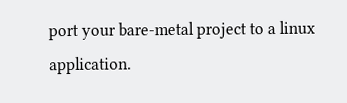port your bare-metal project to a linux application.